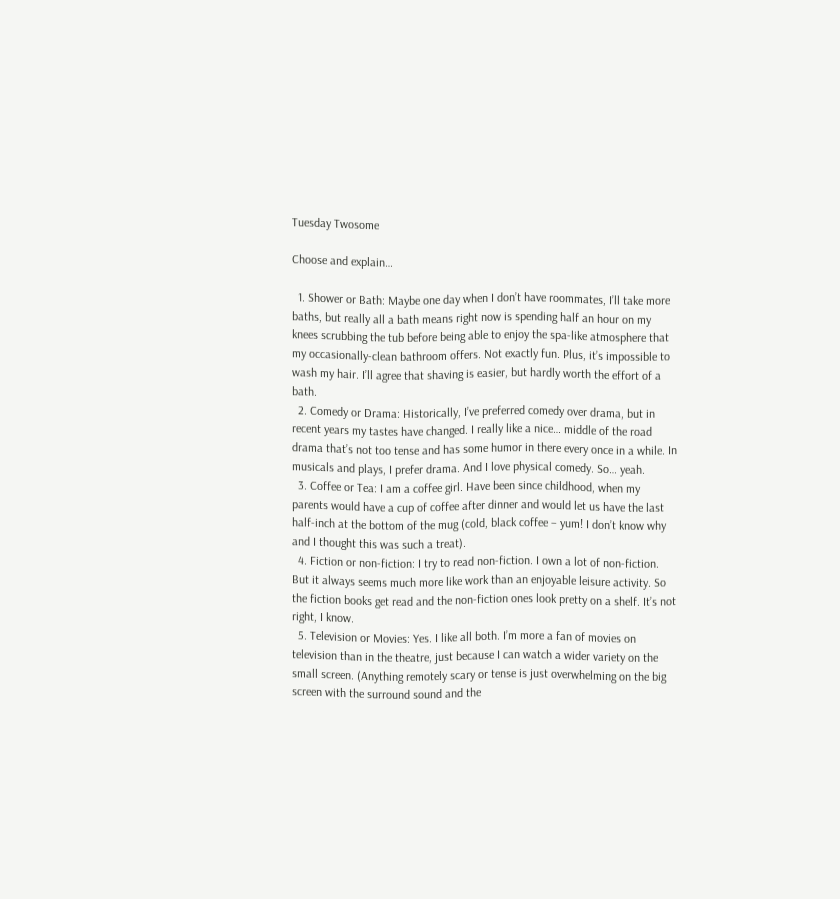Tuesday Twosome

Choose and explain…

  1. Shower or Bath: Maybe one day when I don’t have roommates, I’ll take more baths, but really all a bath means right now is spending half an hour on my knees scrubbing the tub before being able to enjoy the spa-like atmosphere that my occasionally-clean bathroom offers. Not exactly fun. Plus, it’s impossible to wash my hair. I’ll agree that shaving is easier, but hardly worth the effort of a bath.
  2. Comedy or Drama: Historically, I’ve preferred comedy over drama, but in recent years my tastes have changed. I really like a nice… middle of the road drama that’s not too tense and has some humor in there every once in a while. In musicals and plays, I prefer drama. And I love physical comedy. So… yeah.
  3. Coffee or Tea: I am a coffee girl. Have been since childhood, when my parents would have a cup of coffee after dinner and would let us have the last half-inch at the bottom of the mug (cold, black coffee – yum! I don’t know why and I thought this was such a treat).
  4. Fiction or non-fiction: I try to read non-fiction. I own a lot of non-fiction. But it always seems much more like work than an enjoyable leisure activity. So the fiction books get read and the non-fiction ones look pretty on a shelf. It’s not right, I know.
  5. Television or Movies: Yes. I like all both. I’m more a fan of movies on television than in the theatre, just because I can watch a wider variety on the small screen. (Anything remotely scary or tense is just overwhelming on the big screen with the surround sound and the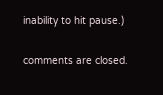inability to hit pause.)

comments are closed.